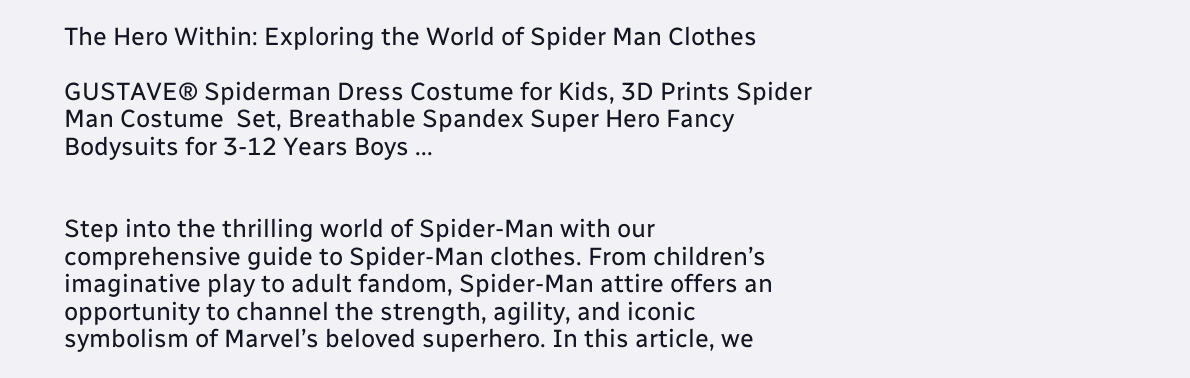The Hero Within: Exploring the World of Spider Man Clothes

GUSTAVE® Spiderman Dress Costume for Kids, 3D Prints Spider Man Costume  Set, Breathable Spandex Super Hero Fancy Bodysuits for 3-12 Years Boys ...


Step into the thrilling world of Spider-Man with our comprehensive guide to Spider-Man clothes. From children’s imaginative play to adult fandom, Spider-Man attire offers an opportunity to channel the strength, agility, and iconic symbolism of Marvel’s beloved superhero. In this article, we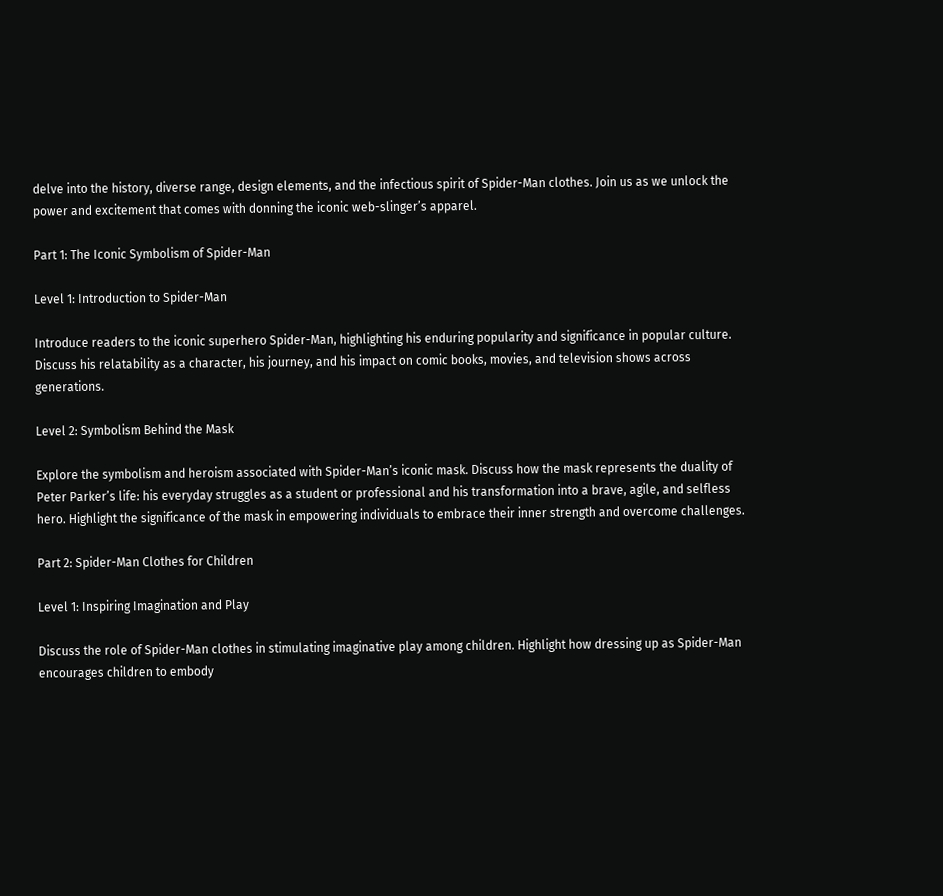delve into the history, diverse range, design elements, and the infectious spirit of Spider-Man clothes. Join us as we unlock the power and excitement that comes with donning the iconic web-slinger’s apparel.

Part 1: The Iconic Symbolism of Spider-Man

Level 1: Introduction to Spider-Man

Introduce readers to the iconic superhero Spider-Man, highlighting his enduring popularity and significance in popular culture. Discuss his relatability as a character, his journey, and his impact on comic books, movies, and television shows across generations.

Level 2: Symbolism Behind the Mask

Explore the symbolism and heroism associated with Spider-Man’s iconic mask. Discuss how the mask represents the duality of Peter Parker’s life: his everyday struggles as a student or professional and his transformation into a brave, agile, and selfless hero. Highlight the significance of the mask in empowering individuals to embrace their inner strength and overcome challenges.

Part 2: Spider-Man Clothes for Children

Level 1: Inspiring Imagination and Play

Discuss the role of Spider-Man clothes in stimulating imaginative play among children. Highlight how dressing up as Spider-Man encourages children to embody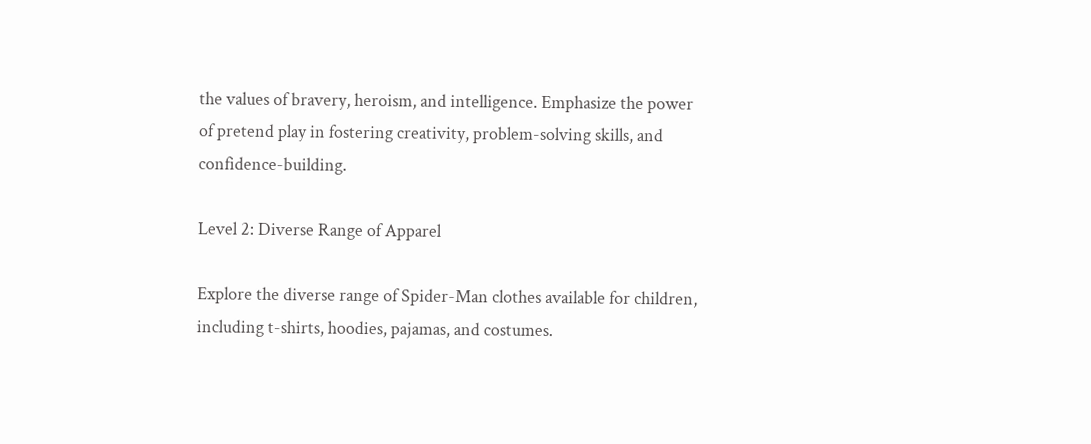the values of bravery, heroism, and intelligence. Emphasize the power of pretend play in fostering creativity, problem-solving skills, and confidence-building.

Level 2: Diverse Range of Apparel

Explore the diverse range of Spider-Man clothes available for children, including t-shirts, hoodies, pajamas, and costumes.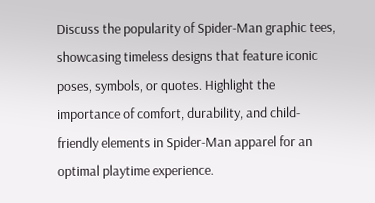Discuss the popularity of Spider-Man graphic tees, showcasing timeless designs that feature iconic poses, symbols, or quotes. Highlight the importance of comfort, durability, and child-friendly elements in Spider-Man apparel for an optimal playtime experience.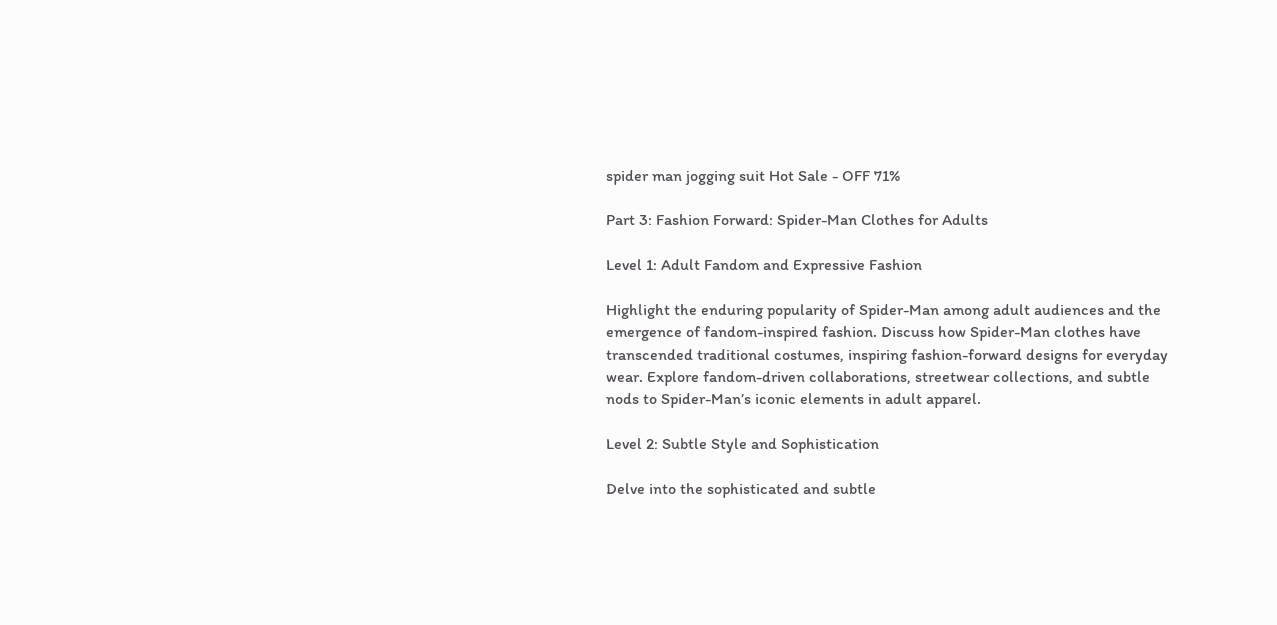spider man jogging suit Hot Sale - OFF 71%

Part 3: Fashion Forward: Spider-Man Clothes for Adults

Level 1: Adult Fandom and Expressive Fashion

Highlight the enduring popularity of Spider-Man among adult audiences and the emergence of fandom-inspired fashion. Discuss how Spider-Man clothes have transcended traditional costumes, inspiring fashion-forward designs for everyday wear. Explore fandom-driven collaborations, streetwear collections, and subtle nods to Spider-Man’s iconic elements in adult apparel.

Level 2: Subtle Style and Sophistication

Delve into the sophisticated and subtle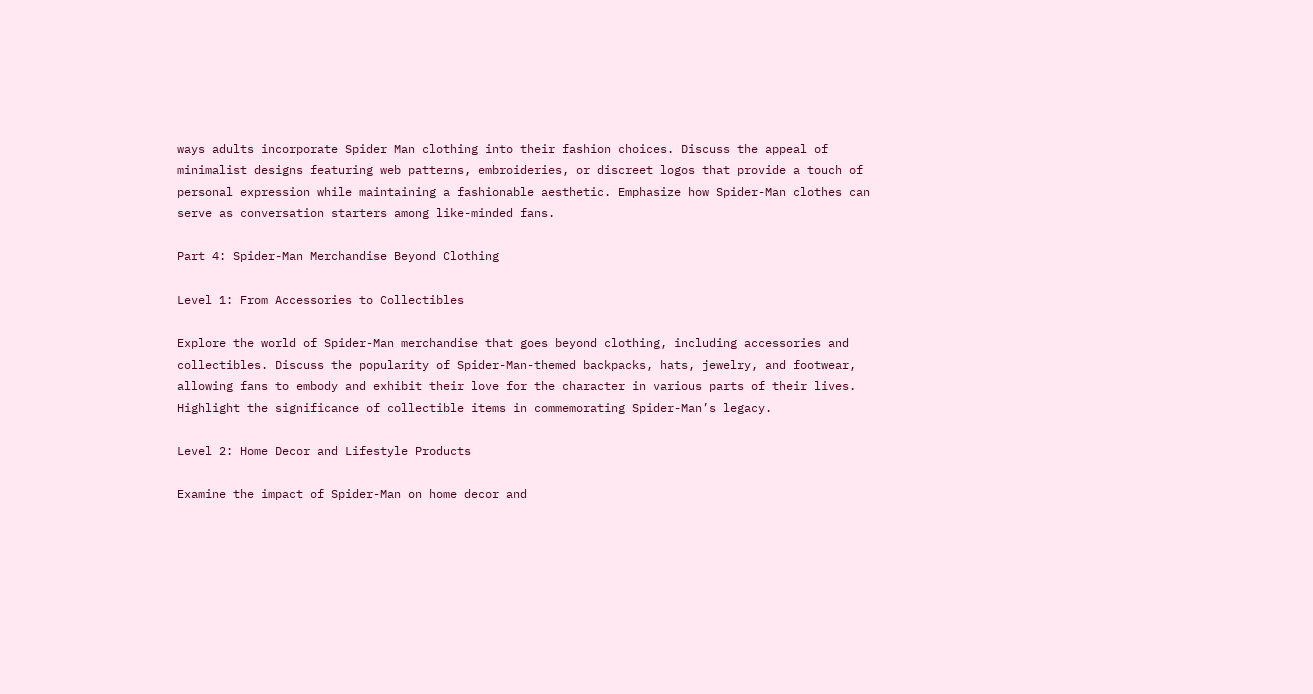ways adults incorporate Spider Man clothing into their fashion choices. Discuss the appeal of minimalist designs featuring web patterns, embroideries, or discreet logos that provide a touch of personal expression while maintaining a fashionable aesthetic. Emphasize how Spider-Man clothes can serve as conversation starters among like-minded fans.

Part 4: Spider-Man Merchandise Beyond Clothing

Level 1: From Accessories to Collectibles

Explore the world of Spider-Man merchandise that goes beyond clothing, including accessories and collectibles. Discuss the popularity of Spider-Man-themed backpacks, hats, jewelry, and footwear, allowing fans to embody and exhibit their love for the character in various parts of their lives. Highlight the significance of collectible items in commemorating Spider-Man’s legacy.

Level 2: Home Decor and Lifestyle Products

Examine the impact of Spider-Man on home decor and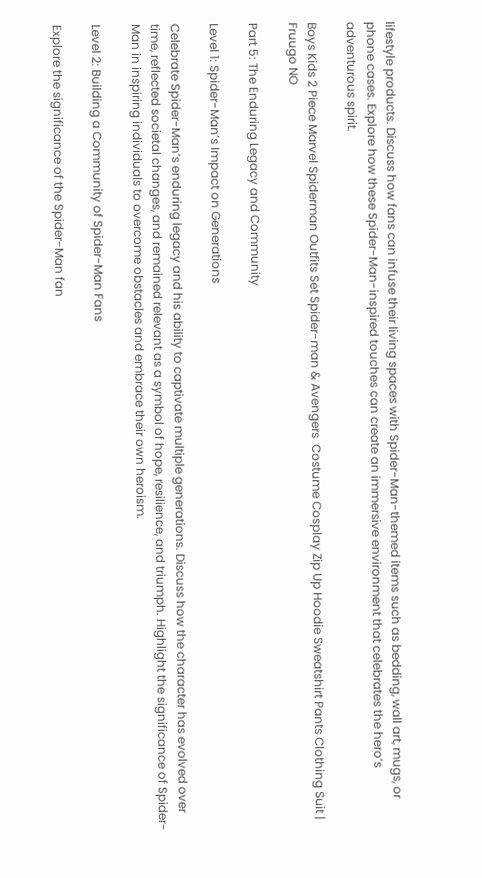lifestyle products. Discuss how fans can infuse their living spaces with Spider-Man-themed items such as bedding, wall art, mugs, or phone cases. Explore how these Spider-Man-inspired touches can create an immersive environment that celebrates the hero’s adventurous spirit.

Boys Kids 2 Piece Marvel Spiderman Outfits Set Spider-man & Avengers  Costume Cosplay Zip Up Hoodie Sweatshirt Pants Clothing Suit | Fruugo NO

Part 5: The Enduring Legacy and Community

Level 1: Spider-Man’s Impact on Generations

Celebrate Spider-Man’s enduring legacy and his ability to captivate multiple generations. Discuss how the character has evolved over time, reflected societal changes, and remained relevant as a symbol of hope, resilience, and triumph. Highlight the significance of Spider-Man in inspiring individuals to overcome obstacles and embrace their own heroism.

Level 2: Building a Community of Spider-Man Fans

Explore the significance of the Spider-Man fan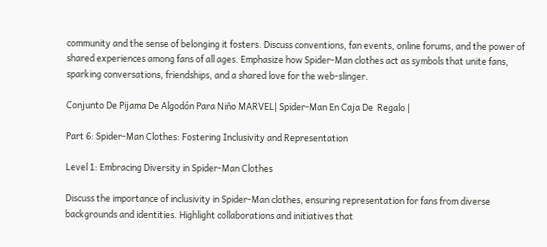community and the sense of belonging it fosters. Discuss conventions, fan events, online forums, and the power of shared experiences among fans of all ages. Emphasize how Spider-Man clothes act as symbols that unite fans, sparking conversations, friendships, and a shared love for the web-slinger.

Conjunto De Pijama De Algodón Para Niño MARVEL| Spider-Man En Caja De  Regalo |

Part 6: Spider-Man Clothes: Fostering Inclusivity and Representation

Level 1: Embracing Diversity in Spider-Man Clothes

Discuss the importance of inclusivity in Spider-Man clothes, ensuring representation for fans from diverse backgrounds and identities. Highlight collaborations and initiatives that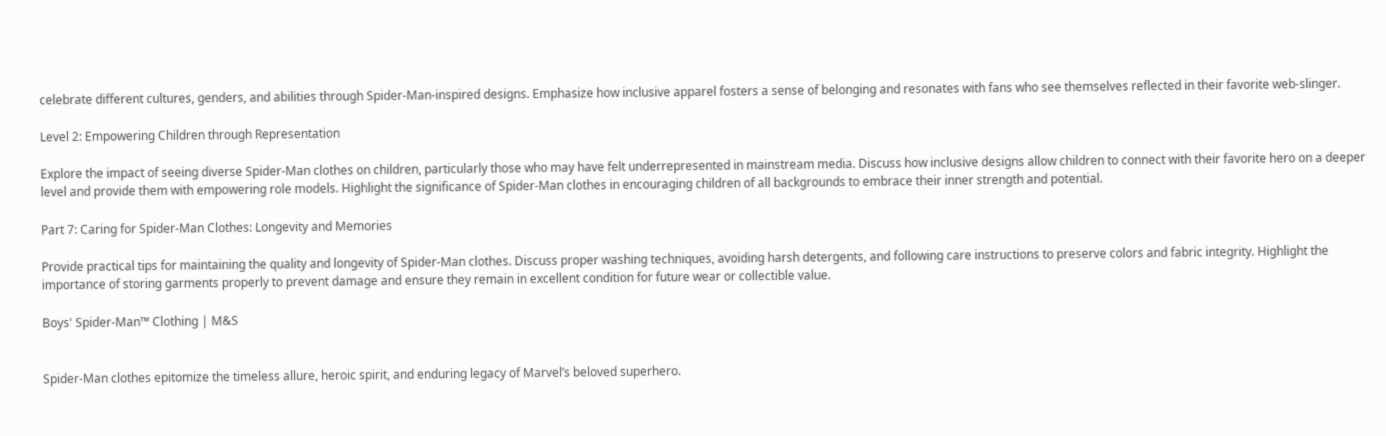celebrate different cultures, genders, and abilities through Spider-Man-inspired designs. Emphasize how inclusive apparel fosters a sense of belonging and resonates with fans who see themselves reflected in their favorite web-slinger.

Level 2: Empowering Children through Representation

Explore the impact of seeing diverse Spider-Man clothes on children, particularly those who may have felt underrepresented in mainstream media. Discuss how inclusive designs allow children to connect with their favorite hero on a deeper level and provide them with empowering role models. Highlight the significance of Spider-Man clothes in encouraging children of all backgrounds to embrace their inner strength and potential.

Part 7: Caring for Spider-Man Clothes: Longevity and Memories

Provide practical tips for maintaining the quality and longevity of Spider-Man clothes. Discuss proper washing techniques, avoiding harsh detergents, and following care instructions to preserve colors and fabric integrity. Highlight the importance of storing garments properly to prevent damage and ensure they remain in excellent condition for future wear or collectible value.

Boys' Spider-Man™ Clothing | M&S


Spider-Man clothes epitomize the timeless allure, heroic spirit, and enduring legacy of Marvel’s beloved superhero.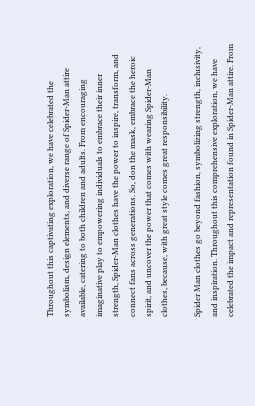Throughout this captivating exploration, we have celebrated the symbolism, design elements, and diverse range of Spider-Man attire available, catering to both children and adults. From encouraging imaginative play to empowering individuals to embrace their inner strength, Spider-Man clothes have the power to inspire, transform, and connect fans across generations. So, don the mask, embrace the heroic spirit, and uncover the power that comes with wearing Spider-Man clothes, because, with great style comes great responsibility.

Spider Man clothes go beyond fashion, symbolizing strength, inclusivity, and inspiration. Throughout this comprehensive exploration, we have celebrated the impact and representation found in Spider-Man attire. From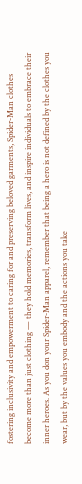fostering inclusivity and empowerment to caring for and preserving beloved garments, Spider-Man clothes become more than just clothing — they hold memories, transform lives, and inspire individuals to embrace their inner heroes. As you don your Spider-Man apparel, remember that being a hero is not defined by the clothes you wear, but by the values you embody and the actions you take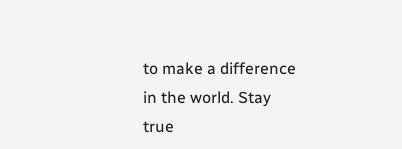to make a difference in the world. Stay true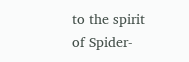to the spirit of Spider-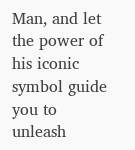Man, and let the power of his iconic symbol guide you to unleash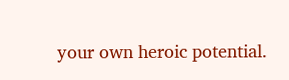your own heroic potential.